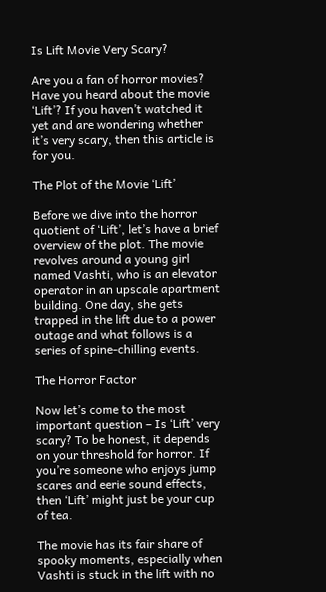Is Lift Movie Very Scary?

Are you a fan of horror movies? Have you heard about the movie ‘Lift’? If you haven’t watched it yet and are wondering whether it’s very scary, then this article is for you.

The Plot of the Movie ‘Lift’

Before we dive into the horror quotient of ‘Lift’, let’s have a brief overview of the plot. The movie revolves around a young girl named Vashti, who is an elevator operator in an upscale apartment building. One day, she gets trapped in the lift due to a power outage and what follows is a series of spine-chilling events.

The Horror Factor

Now let’s come to the most important question – Is ‘Lift’ very scary? To be honest, it depends on your threshold for horror. If you’re someone who enjoys jump scares and eerie sound effects, then ‘Lift’ might just be your cup of tea.

The movie has its fair share of spooky moments, especially when Vashti is stuck in the lift with no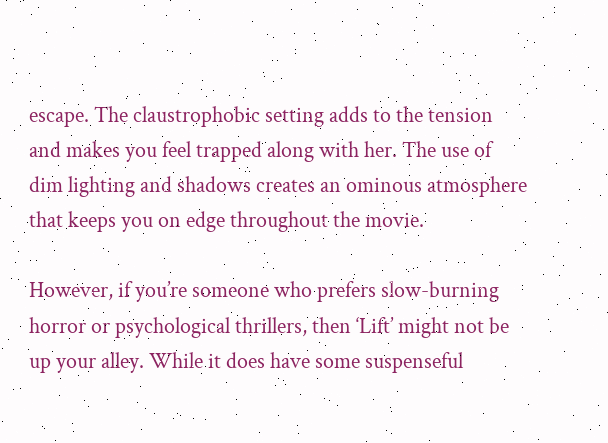escape. The claustrophobic setting adds to the tension and makes you feel trapped along with her. The use of dim lighting and shadows creates an ominous atmosphere that keeps you on edge throughout the movie.

However, if you’re someone who prefers slow-burning horror or psychological thrillers, then ‘Lift’ might not be up your alley. While it does have some suspenseful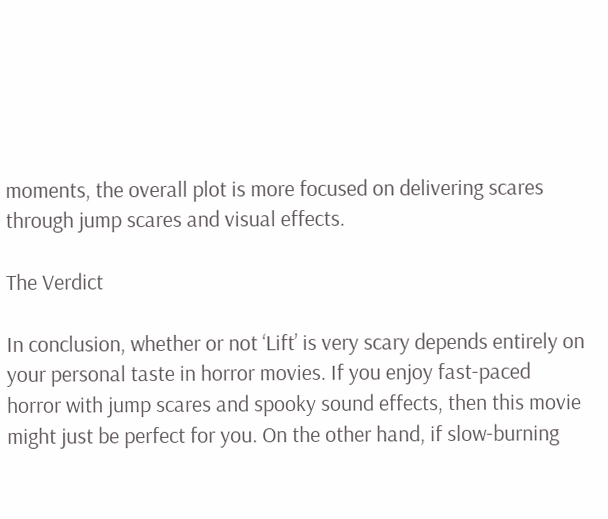moments, the overall plot is more focused on delivering scares through jump scares and visual effects.

The Verdict

In conclusion, whether or not ‘Lift’ is very scary depends entirely on your personal taste in horror movies. If you enjoy fast-paced horror with jump scares and spooky sound effects, then this movie might just be perfect for you. On the other hand, if slow-burning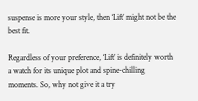suspense is more your style, then ‘Lift’ might not be the best fit.

Regardless of your preference, ‘Lift’ is definitely worth a watch for its unique plot and spine-chilling moments. So, why not give it a try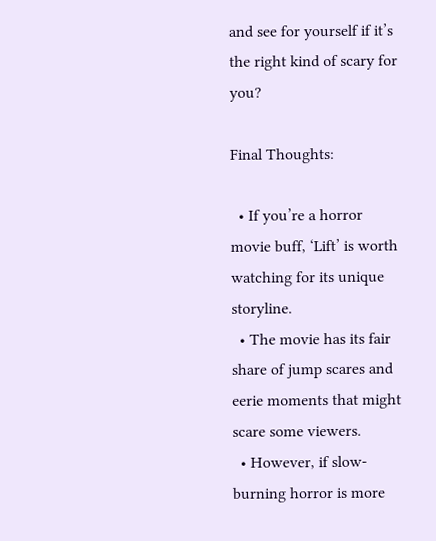and see for yourself if it’s the right kind of scary for you?

Final Thoughts:

  • If you’re a horror movie buff, ‘Lift’ is worth watching for its unique storyline.
  • The movie has its fair share of jump scares and eerie moments that might scare some viewers.
  • However, if slow-burning horror is more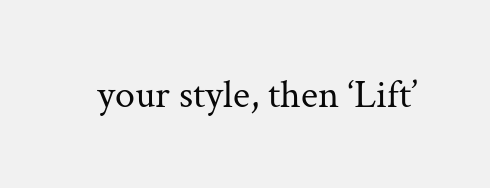your style, then ‘Lift’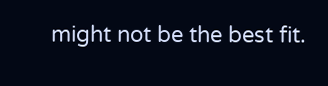might not be the best fit.